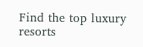Find the top luxury resorts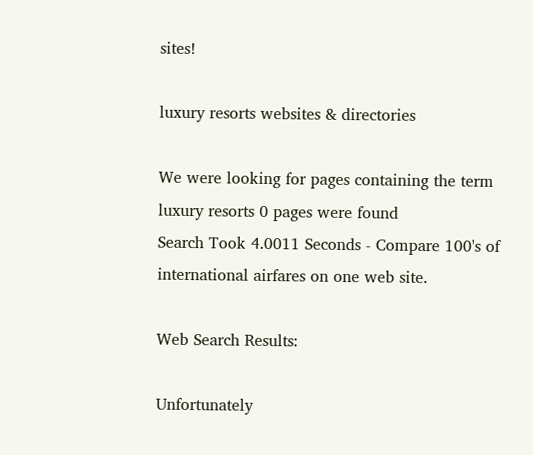sites!

luxury resorts websites & directories

We were looking for pages containing the term luxury resorts 0 pages were found
Search Took 4.0011 Seconds - Compare 100's of international airfares on one web site.

Web Search Results:

Unfortunately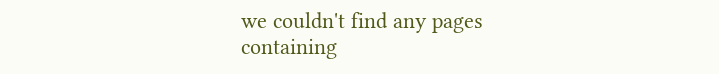we couldn't find any pages containing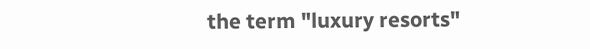the term "luxury resorts"